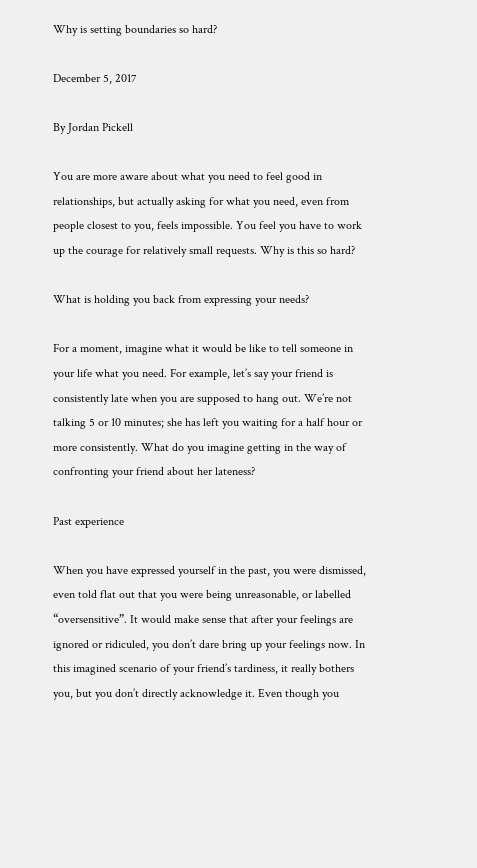Why is setting boundaries so hard?

December 5, 2017

By Jordan Pickell

You are more aware about what you need to feel good in relationships, but actually asking for what you need, even from people closest to you, feels impossible. You feel you have to work up the courage for relatively small requests. Why is this so hard?

What is holding you back from expressing your needs?

For a moment, imagine what it would be like to tell someone in your life what you need. For example, let’s say your friend is consistently late when you are supposed to hang out. We’re not talking 5 or 10 minutes; she has left you waiting for a half hour or more consistently. What do you imagine getting in the way of confronting your friend about her lateness?

Past experience

When you have expressed yourself in the past, you were dismissed, even told flat out that you were being unreasonable, or labelled “oversensitive”. It would make sense that after your feelings are ignored or ridiculed, you don’t dare bring up your feelings now. In this imagined scenario of your friend’s tardiness, it really bothers you, but you don’t directly acknowledge it. Even though you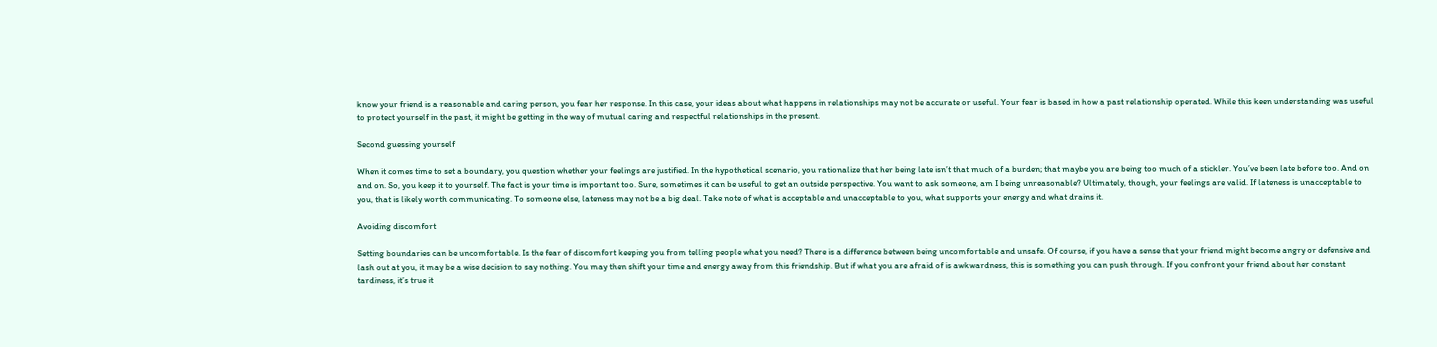know your friend is a reasonable and caring person, you fear her response. In this case, your ideas about what happens in relationships may not be accurate or useful. Your fear is based in how a past relationship operated. While this keen understanding was useful to protect yourself in the past, it might be getting in the way of mutual caring and respectful relationships in the present.

Second guessing yourself

When it comes time to set a boundary, you question whether your feelings are justified. In the hypothetical scenario, you rationalize that her being late isn’t that much of a burden; that maybe you are being too much of a stickler. You’ve been late before too. And on and on. So, you keep it to yourself. The fact is your time is important too. Sure, sometimes it can be useful to get an outside perspective. You want to ask someone, am I being unreasonable? Ultimately, though, your feelings are valid. If lateness is unacceptable to you, that is likely worth communicating. To someone else, lateness may not be a big deal. Take note of what is acceptable and unacceptable to you, what supports your energy and what drains it.

Avoiding discomfort

Setting boundaries can be uncomfortable. Is the fear of discomfort keeping you from telling people what you need? There is a difference between being uncomfortable and unsafe. Of course, if you have a sense that your friend might become angry or defensive and lash out at you, it may be a wise decision to say nothing. You may then shift your time and energy away from this friendship. But if what you are afraid of is awkwardness, this is something you can push through. If you confront your friend about her constant tardiness, it’s true it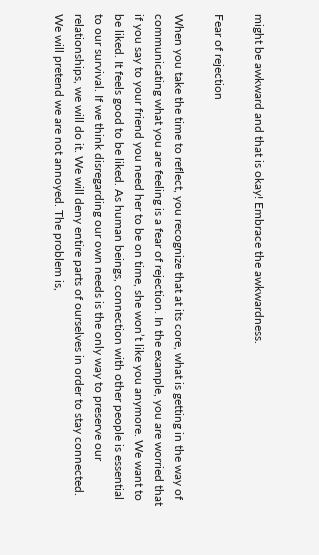might be awkward and that is okay! Embrace the awkwardness.

Fear of rejection

When you take the time to reflect, you recognize that at its core, what is getting in the way of communicating what you are feeling is a fear of rejection. In the example, you are worried that if you say to your friend you need her to be on time, she won’t like you anymore. We want to be liked. It feels good to be liked. As human beings, connection with other people is essential to our survival. If we think disregarding our own needs is the only way to preserve our relationships, we will do it. We will deny entire parts of ourselves in order to stay connected. We will pretend we are not annoyed. The problem is,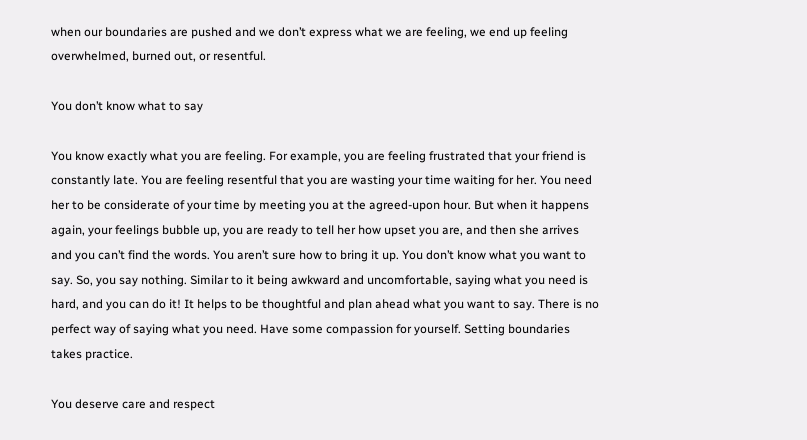when our boundaries are pushed and we don’t express what we are feeling, we end up feeling overwhelmed, burned out, or resentful.

You don’t know what to say

You know exactly what you are feeling. For example, you are feeling frustrated that your friend is constantly late. You are feeling resentful that you are wasting your time waiting for her. You need her to be considerate of your time by meeting you at the agreed-upon hour. But when it happens again, your feelings bubble up, you are ready to tell her how upset you are, and then she arrives and you can’t find the words. You aren’t sure how to bring it up. You don’t know what you want to say. So, you say nothing. Similar to it being awkward and uncomfortable, saying what you need is hard, and you can do it! It helps to be thoughtful and plan ahead what you want to say. There is no perfect way of saying what you need. Have some compassion for yourself. Setting boundaries takes practice.

You deserve care and respect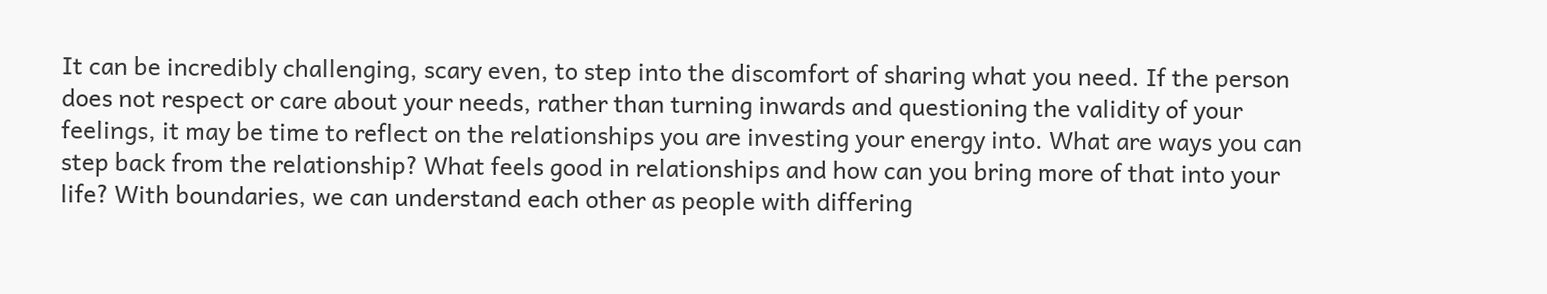It can be incredibly challenging, scary even, to step into the discomfort of sharing what you need. If the person does not respect or care about your needs, rather than turning inwards and questioning the validity of your feelings, it may be time to reflect on the relationships you are investing your energy into. What are ways you can step back from the relationship? What feels good in relationships and how can you bring more of that into your life? With boundaries, we can understand each other as people with differing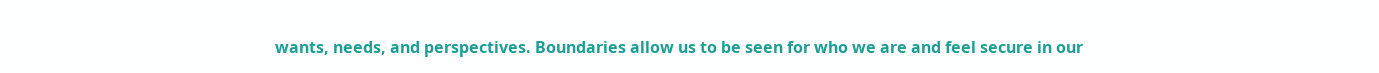wants, needs, and perspectives. Boundaries allow us to be seen for who we are and feel secure in our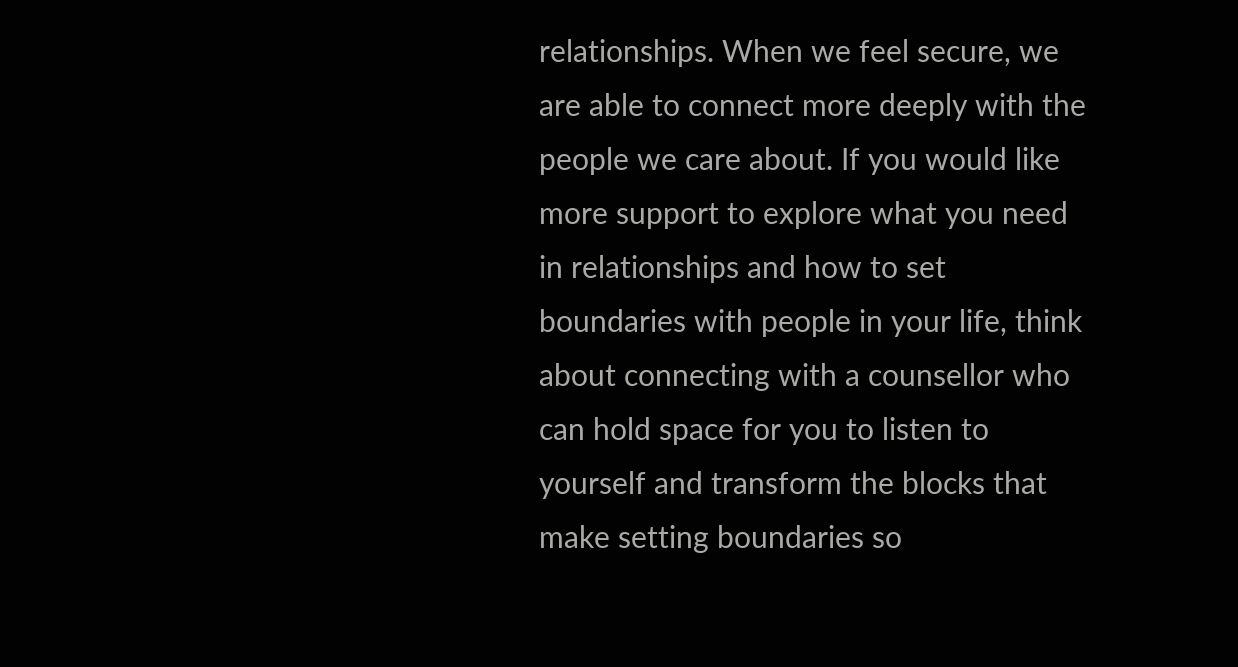relationships. When we feel secure, we are able to connect more deeply with the people we care about. If you would like more support to explore what you need in relationships and how to set boundaries with people in your life, think about connecting with a counsellor who can hold space for you to listen to yourself and transform the blocks that make setting boundaries so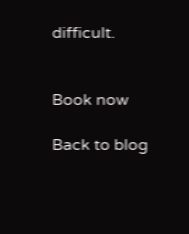difficult.


Book now

Back to blog